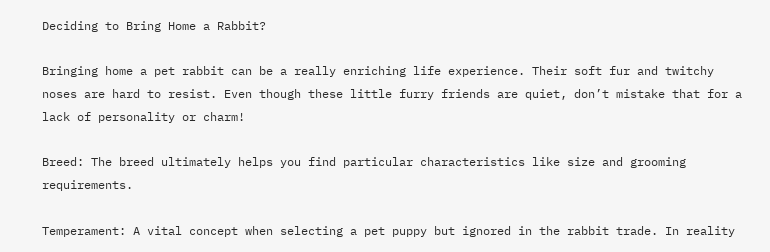Deciding to Bring Home a Rabbit?

Bringing home a pet rabbit can be a really enriching life experience. Their soft fur and twitchy noses are hard to resist. Even though these little furry friends are quiet, don’t mistake that for a lack of personality or charm!

Breed: The breed ultimately helps you find particular characteristics like size and grooming requirements.

Temperament: A vital concept when selecting a pet puppy but ignored in the rabbit trade. In reality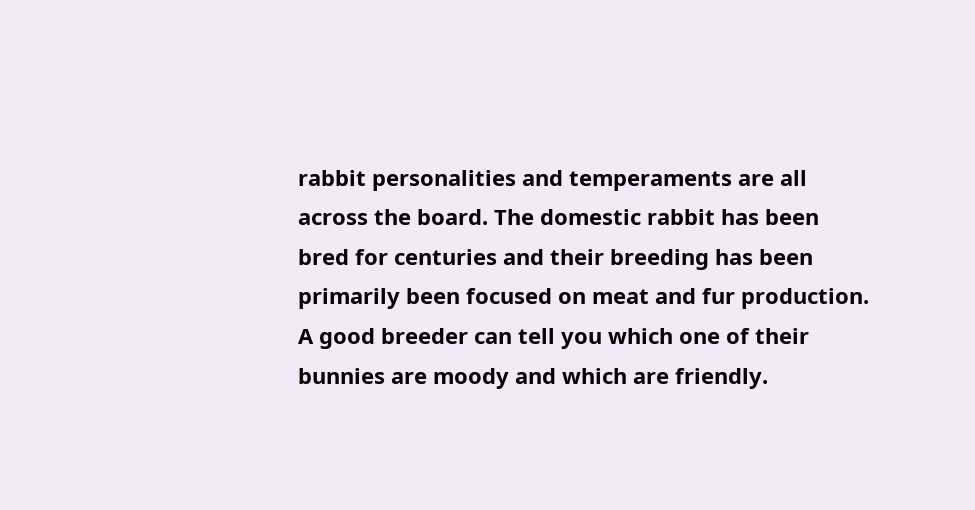rabbit personalities and temperaments are all across the board. The domestic rabbit has been bred for centuries and their breeding has been primarily been focused on meat and fur production. A good breeder can tell you which one of their bunnies are moody and which are friendly.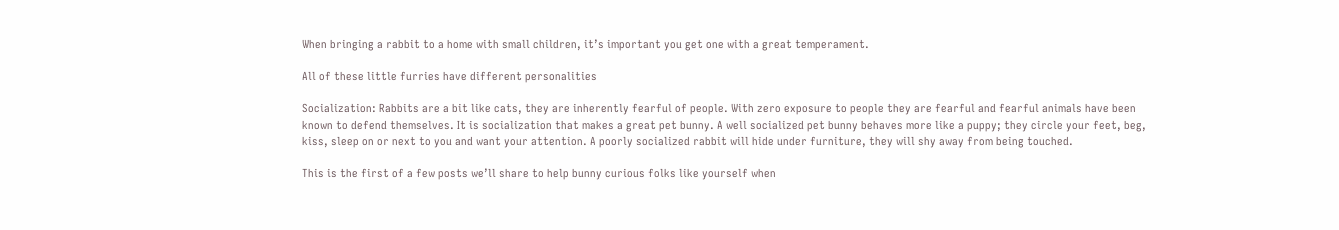When bringing a rabbit to a home with small children, it’s important you get one with a great temperament.

All of these little furries have different personalities

Socialization: Rabbits are a bit like cats, they are inherently fearful of people. With zero exposure to people they are fearful and fearful animals have been known to defend themselves. It is socialization that makes a great pet bunny. A well socialized pet bunny behaves more like a puppy; they circle your feet, beg, kiss, sleep on or next to you and want your attention. A poorly socialized rabbit will hide under furniture, they will shy away from being touched.

This is the first of a few posts we’ll share to help bunny curious folks like yourself when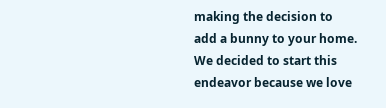making the decision to add a bunny to your home. We decided to start this endeavor because we love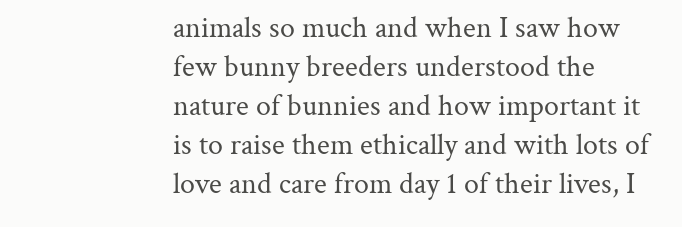animals so much and when I saw how few bunny breeders understood the nature of bunnies and how important it is to raise them ethically and with lots of love and care from day 1 of their lives, I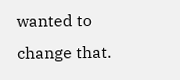wanted to change that.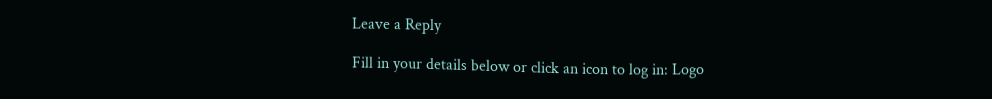Leave a Reply

Fill in your details below or click an icon to log in: Logo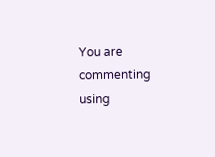You are commenting using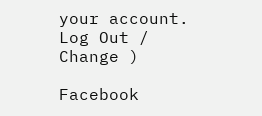your account. Log Out /  Change )

Facebook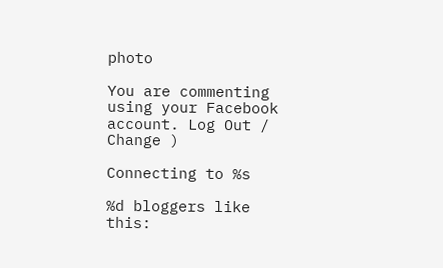photo

You are commenting using your Facebook account. Log Out /  Change )

Connecting to %s

%d bloggers like this: